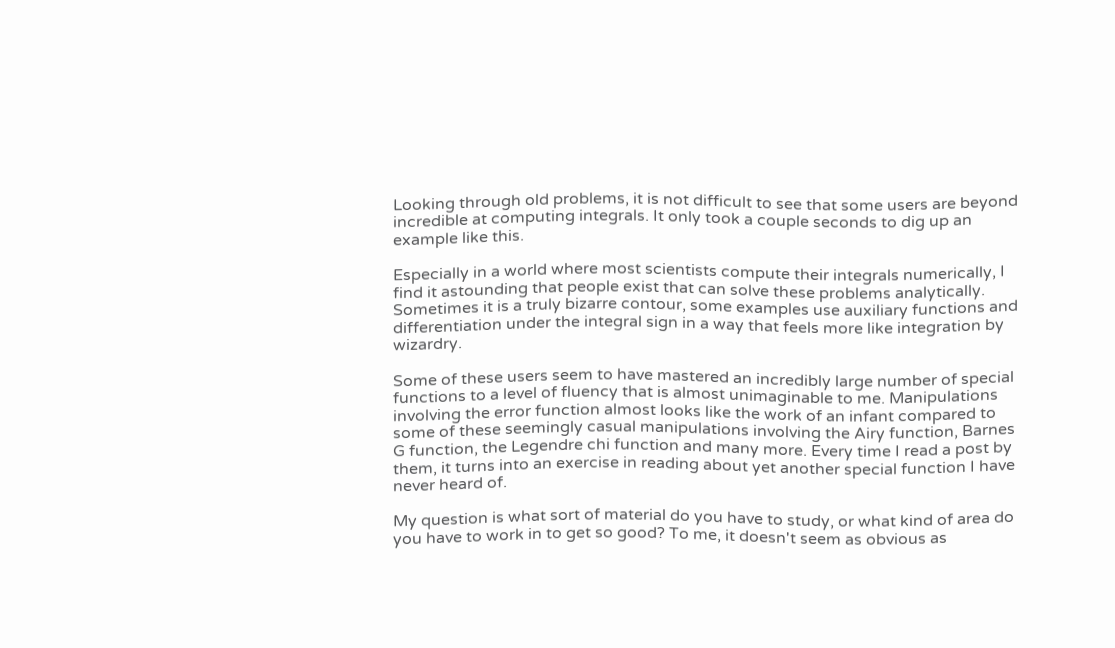Looking through old problems, it is not difficult to see that some users are beyond incredible at computing integrals. It only took a couple seconds to dig up an example like this.

Especially in a world where most scientists compute their integrals numerically, I find it astounding that people exist that can solve these problems analytically. Sometimes it is a truly bizarre contour, some examples use auxiliary functions and differentiation under the integral sign in a way that feels more like integration by wizardry.

Some of these users seem to have mastered an incredibly large number of special functions to a level of fluency that is almost unimaginable to me. Manipulations involving the error function almost looks like the work of an infant compared to some of these seemingly casual manipulations involving the Airy function, Barnes G function, the Legendre chi function and many more. Every time I read a post by them, it turns into an exercise in reading about yet another special function I have never heard of.

My question is what sort of material do you have to study, or what kind of area do you have to work in to get so good? To me, it doesn't seem as obvious as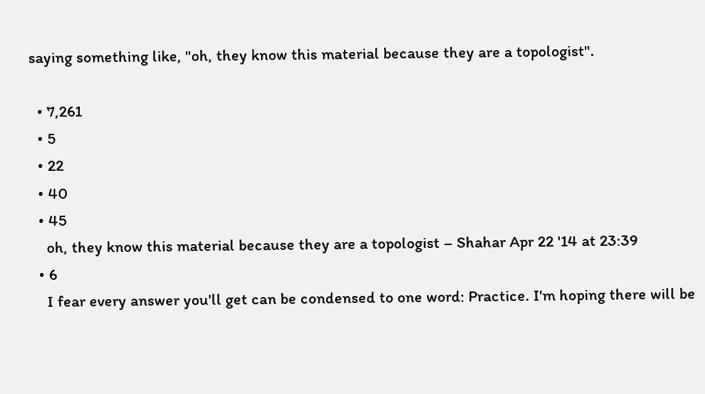saying something like, "oh, they know this material because they are a topologist".

  • 7,261
  • 5
  • 22
  • 40
  • 45
    oh, they know this material because they are a topologist – Shahar Apr 22 '14 at 23:39
  • 6
    I fear every answer you'll get can be condensed to one word: Practice. I'm hoping there will be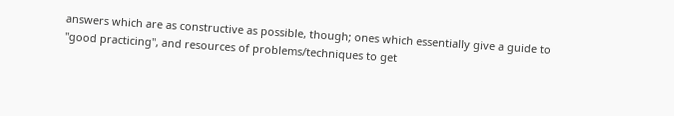answers which are as constructive as possible, though; ones which essentially give a guide to "good practicing", and resources of problems/techniques to get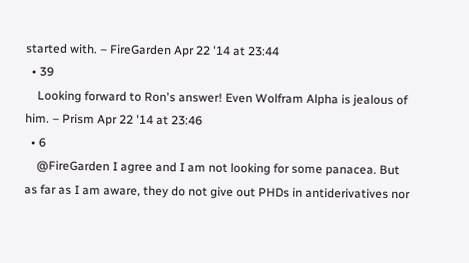started with. – FireGarden Apr 22 '14 at 23:44
  • 39
    Looking forward to Ron's answer! Even Wolfram Alpha is jealous of him. – Prism Apr 22 '14 at 23:46
  • 6
    @FireGarden I agree and I am not looking for some panacea. But as far as I am aware, they do not give out PHDs in antiderivatives nor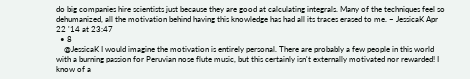do big companies hire scientists just because they are good at calculating integrals. Many of the techniques feel so dehumanized, all the motivation behind having this knowledge has had all its traces erased to me. – JessicaK Apr 22 '14 at 23:47
  • 8
    @JessicaK I would imagine the motivation is entirely personal. There are probably a few people in this world with a burning passion for Peruvian nose flute music, but this certainly isn't externally motivated nor rewarded! I know of a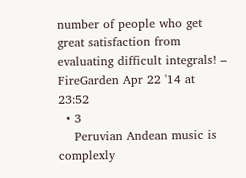number of people who get great satisfaction from evaluating difficult integrals! – FireGarden Apr 22 '14 at 23:52
  • 3
    Peruvian Andean music is complexly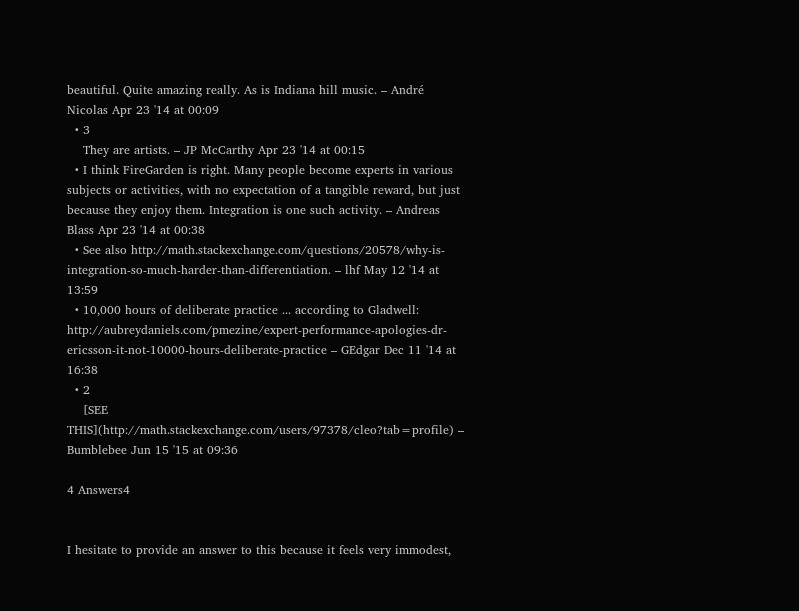beautiful. Quite amazing really. As is Indiana hill music. – André Nicolas Apr 23 '14 at 00:09
  • 3
    They are artists. – JP McCarthy Apr 23 '14 at 00:15
  • I think FireGarden is right. Many people become experts in various subjects or activities, with no expectation of a tangible reward, but just because they enjoy them. Integration is one such activity. – Andreas Blass Apr 23 '14 at 00:38
  • See also http://math.stackexchange.com/questions/20578/why-is-integration-so-much-harder-than-differentiation. – lhf May 12 '14 at 13:59
  • 10,000 hours of deliberate practice ... according to Gladwell: http://aubreydaniels.com/pmezine/expert-performance-apologies-dr-ericsson-it-not-10000-hours-deliberate-practice – GEdgar Dec 11 '14 at 16:38
  • 2
    [SEE THIS](http://math.stackexchange.com/users/97378/cleo?tab=profile) – Bumblebee Jun 15 '15 at 09:36

4 Answers4


I hesitate to provide an answer to this because it feels very immodest,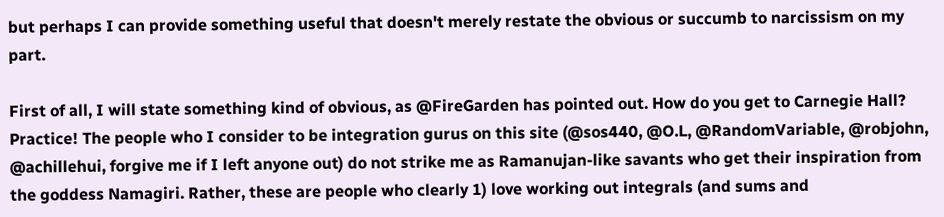but perhaps I can provide something useful that doesn't merely restate the obvious or succumb to narcissism on my part.

First of all, I will state something kind of obvious, as @FireGarden has pointed out. How do you get to Carnegie Hall? Practice! The people who I consider to be integration gurus on this site (@sos440, @O.L, @RandomVariable, @robjohn, @achillehui, forgive me if I left anyone out) do not strike me as Ramanujan-like savants who get their inspiration from the goddess Namagiri. Rather, these are people who clearly 1) love working out integrals (and sums and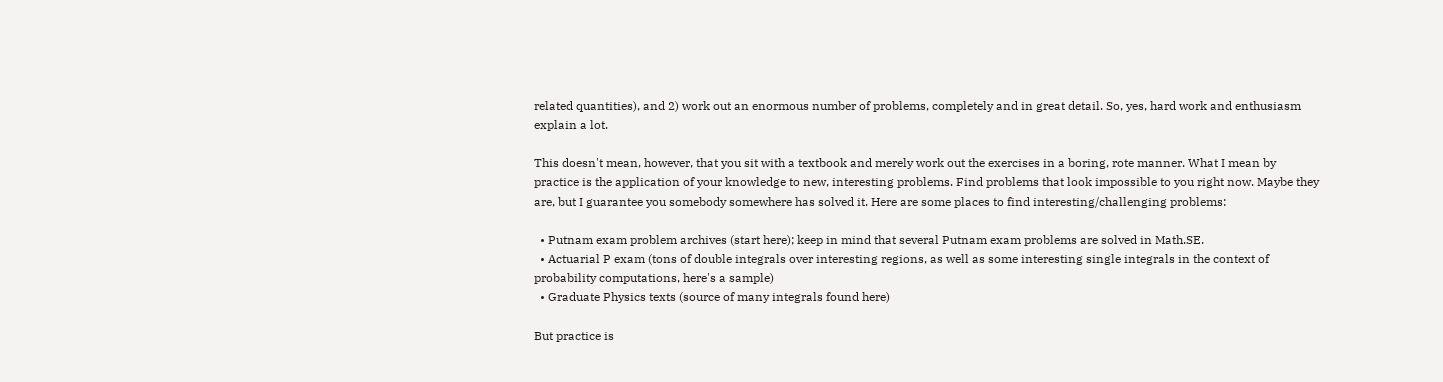related quantities), and 2) work out an enormous number of problems, completely and in great detail. So, yes, hard work and enthusiasm explain a lot.

This doesn't mean, however, that you sit with a textbook and merely work out the exercises in a boring, rote manner. What I mean by practice is the application of your knowledge to new, interesting problems. Find problems that look impossible to you right now. Maybe they are, but I guarantee you somebody somewhere has solved it. Here are some places to find interesting/challenging problems:

  • Putnam exam problem archives (start here); keep in mind that several Putnam exam problems are solved in Math.SE.
  • Actuarial P exam (tons of double integrals over interesting regions, as well as some interesting single integrals in the context of probability computations, here's a sample)
  • Graduate Physics texts (source of many integrals found here)

But practice is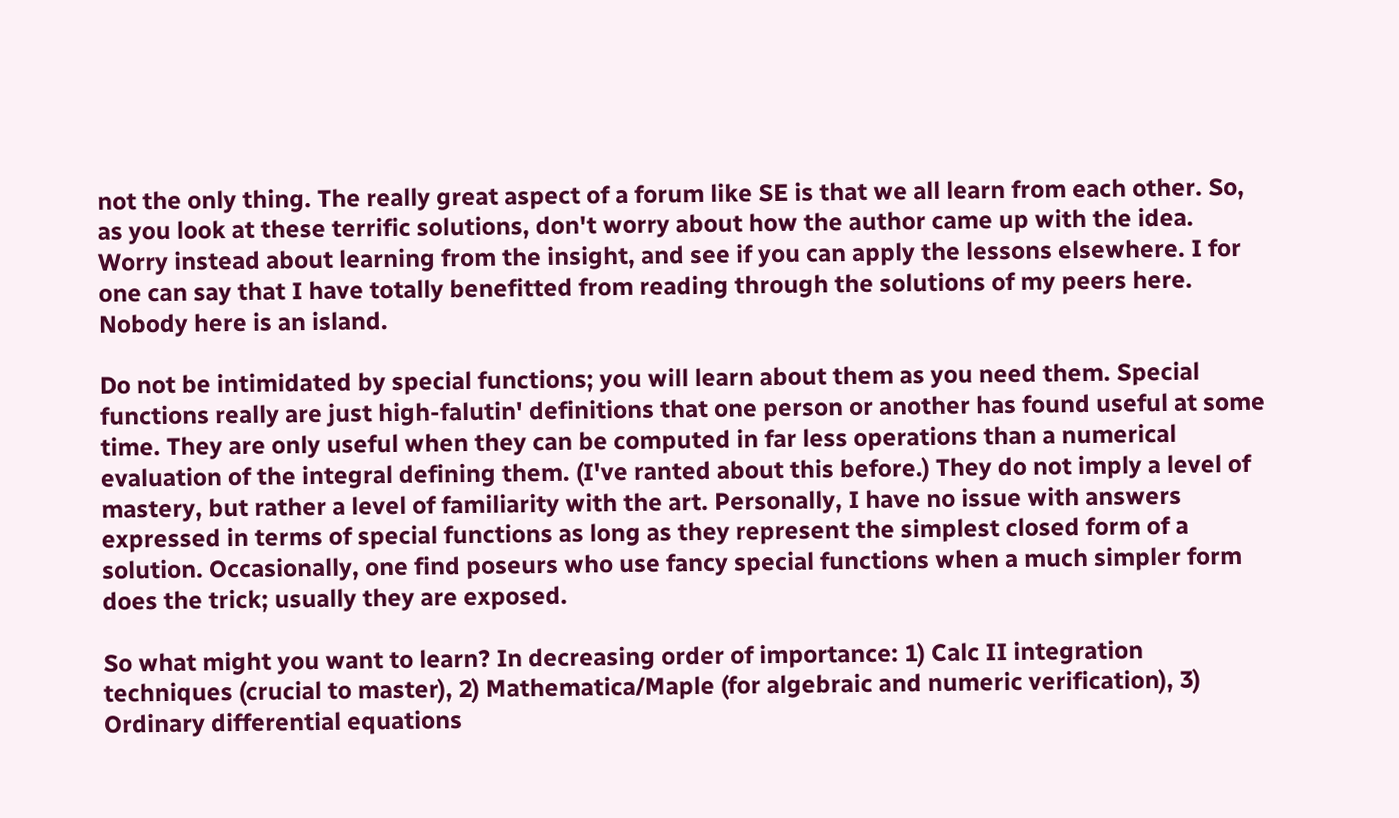not the only thing. The really great aspect of a forum like SE is that we all learn from each other. So, as you look at these terrific solutions, don't worry about how the author came up with the idea. Worry instead about learning from the insight, and see if you can apply the lessons elsewhere. I for one can say that I have totally benefitted from reading through the solutions of my peers here. Nobody here is an island.

Do not be intimidated by special functions; you will learn about them as you need them. Special functions really are just high-falutin' definitions that one person or another has found useful at some time. They are only useful when they can be computed in far less operations than a numerical evaluation of the integral defining them. (I've ranted about this before.) They do not imply a level of mastery, but rather a level of familiarity with the art. Personally, I have no issue with answers expressed in terms of special functions as long as they represent the simplest closed form of a solution. Occasionally, one find poseurs who use fancy special functions when a much simpler form does the trick; usually they are exposed.

So what might you want to learn? In decreasing order of importance: 1) Calc II integration techniques (crucial to master), 2) Mathematica/Maple (for algebraic and numeric verification), 3) Ordinary differential equations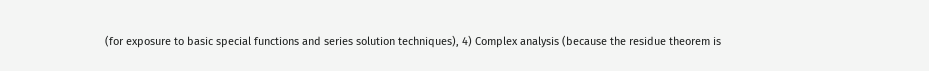(for exposure to basic special functions and series solution techniques), 4) Complex analysis (because the residue theorem is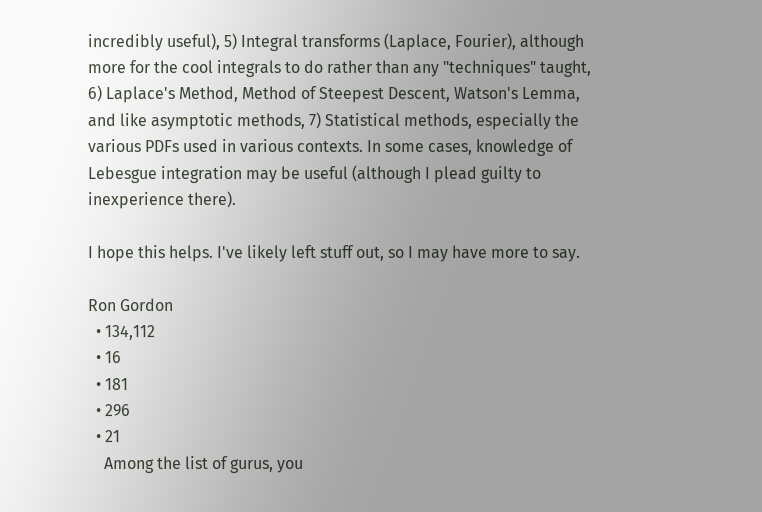incredibly useful), 5) Integral transforms (Laplace, Fourier), although more for the cool integrals to do rather than any "techniques" taught, 6) Laplace's Method, Method of Steepest Descent, Watson's Lemma, and like asymptotic methods, 7) Statistical methods, especially the various PDFs used in various contexts. In some cases, knowledge of Lebesgue integration may be useful (although I plead guilty to inexperience there).

I hope this helps. I've likely left stuff out, so I may have more to say.

Ron Gordon
  • 134,112
  • 16
  • 181
  • 296
  • 21
    Among the list of gurus, you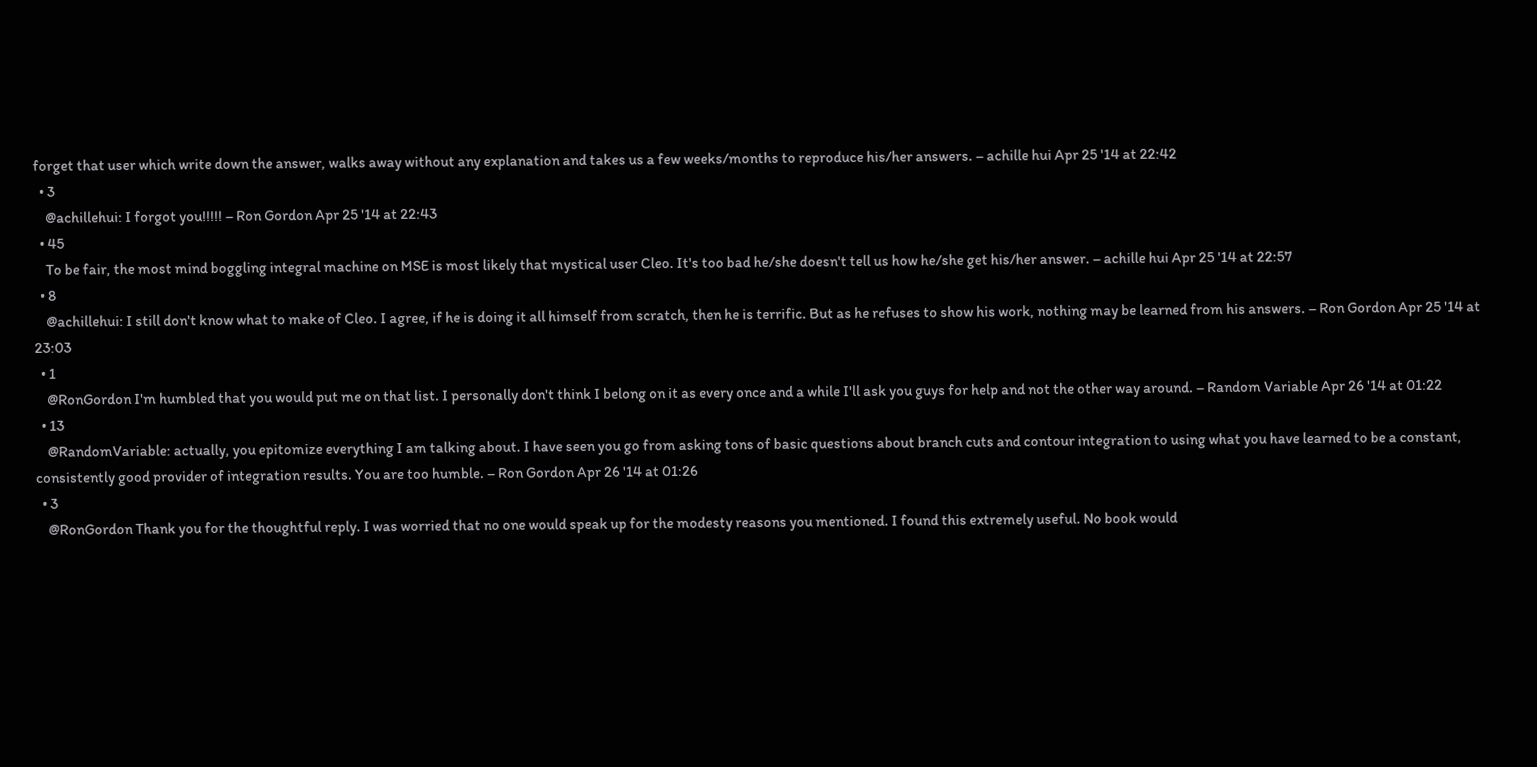forget that user which write down the answer, walks away without any explanation and takes us a few weeks/months to reproduce his/her answers. – achille hui Apr 25 '14 at 22:42
  • 3
    @achillehui: I forgot you!!!!! – Ron Gordon Apr 25 '14 at 22:43
  • 45
    To be fair, the most mind boggling integral machine on MSE is most likely that mystical user Cleo. It's too bad he/she doesn't tell us how he/she get his/her answer. – achille hui Apr 25 '14 at 22:57
  • 8
    @achillehui: I still don't know what to make of Cleo. I agree, if he is doing it all himself from scratch, then he is terrific. But as he refuses to show his work, nothing may be learned from his answers. – Ron Gordon Apr 25 '14 at 23:03
  • 1
    @RonGordon I'm humbled that you would put me on that list. I personally don't think I belong on it as every once and a while I'll ask you guys for help and not the other way around. – Random Variable Apr 26 '14 at 01:22
  • 13
    @RandomVariable: actually, you epitomize everything I am talking about. I have seen you go from asking tons of basic questions about branch cuts and contour integration to using what you have learned to be a constant, consistently good provider of integration results. You are too humble. – Ron Gordon Apr 26 '14 at 01:26
  • 3
    @RonGordon Thank you for the thoughtful reply. I was worried that no one would speak up for the modesty reasons you mentioned. I found this extremely useful. No book would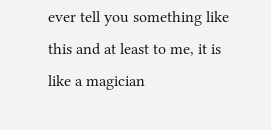ever tell you something like this and at least to me, it is like a magician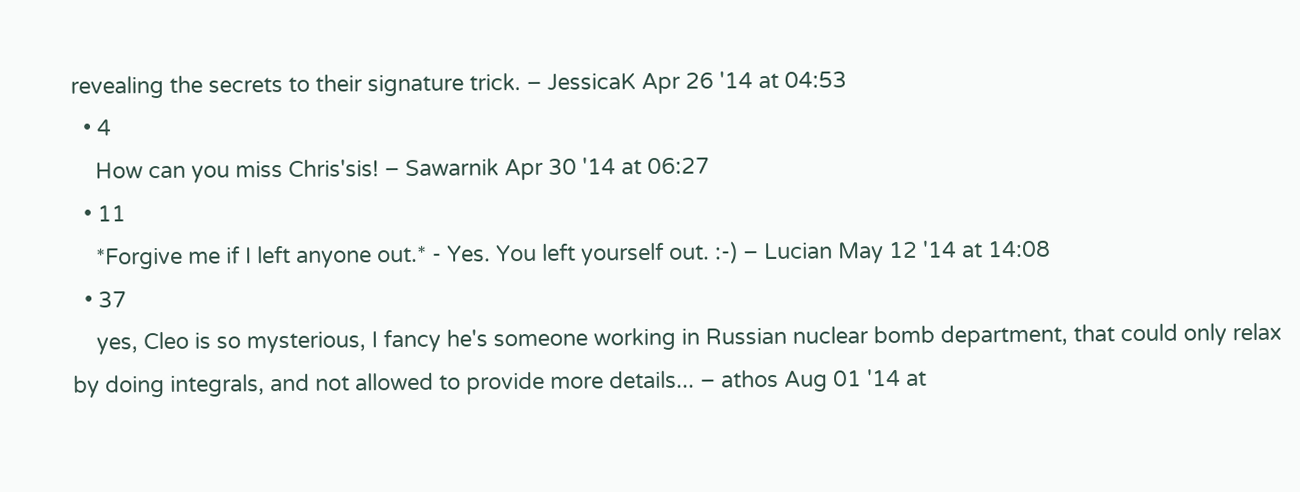revealing the secrets to their signature trick. – JessicaK Apr 26 '14 at 04:53
  • 4
    How can you miss Chris'sis! – Sawarnik Apr 30 '14 at 06:27
  • 11
    *Forgive me if I left anyone out.* - Yes. You left yourself out. :-) – Lucian May 12 '14 at 14:08
  • 37
    yes, Cleo is so mysterious, I fancy he's someone working in Russian nuclear bomb department, that could only relax by doing integrals, and not allowed to provide more details... – athos Aug 01 '14 at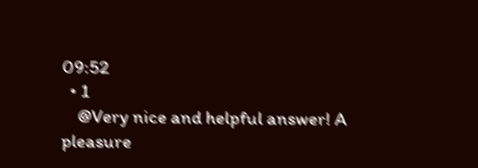09:52
  • 1
    @Very nice and helpful answer! A pleasure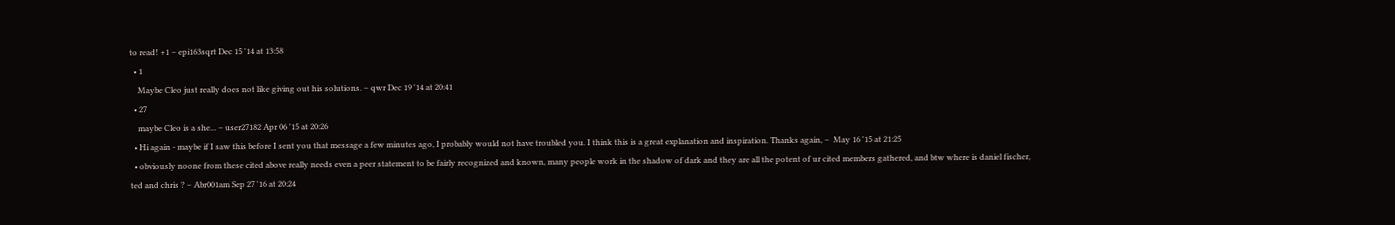to read! +1 – epi163sqrt Dec 15 '14 at 13:58
  • 1
    Maybe Cleo just really does not like giving out his solutions. – qwr Dec 19 '14 at 20:41
  • 27
    maybe Cleo is a she... – user27182 Apr 06 '15 at 20:26
  • Hi again - maybe if I saw this before I sent you that message a few minutes ago, I probably would not have troubled you. I think this is a great explanation and inspiration. Thanks again, –  May 16 '15 at 21:25
  • obviously noone from these cited above really needs even a peer statement to be fairly recognized and known, many people work in the shadow of dark and they are all the potent of ur cited members gathered, and btw where is daniel fischer, ted and chris ? – Abr001am Sep 27 '16 at 20:24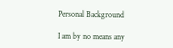Personal Background

I am by no means any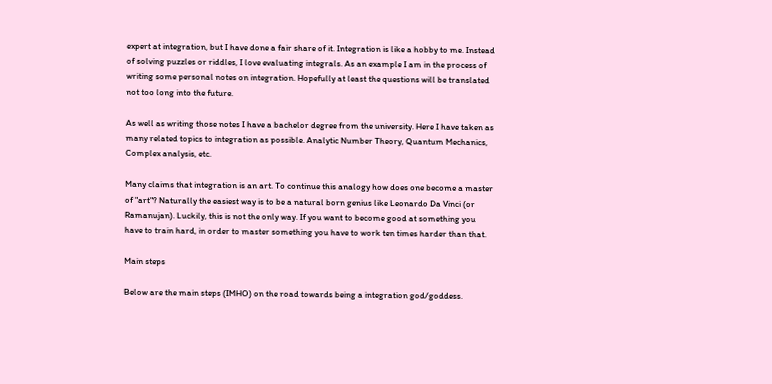expert at integration, but I have done a fair share of it. Integration is like a hobby to me. Instead of solving puzzles or riddles, I love evaluating integrals. As an example I am in the process of writing some personal notes on integration. Hopefully at least the questions will be translated not too long into the future.

As well as writing those notes I have a bachelor degree from the university. Here I have taken as many related topics to integration as possible. Analytic Number Theory, Quantum Mechanics, Complex analysis, etc.

Many claims that integration is an art. To continue this analogy how does one become a master of "art"? Naturally the easiest way is to be a natural born genius like Leonardo Da Vinci (or Ramanujan). Luckily, this is not the only way. If you want to become good at something you have to train hard, in order to master something you have to work ten times harder than that.

Main steps

Below are the main steps (IMHO) on the road towards being a integration god/goddess.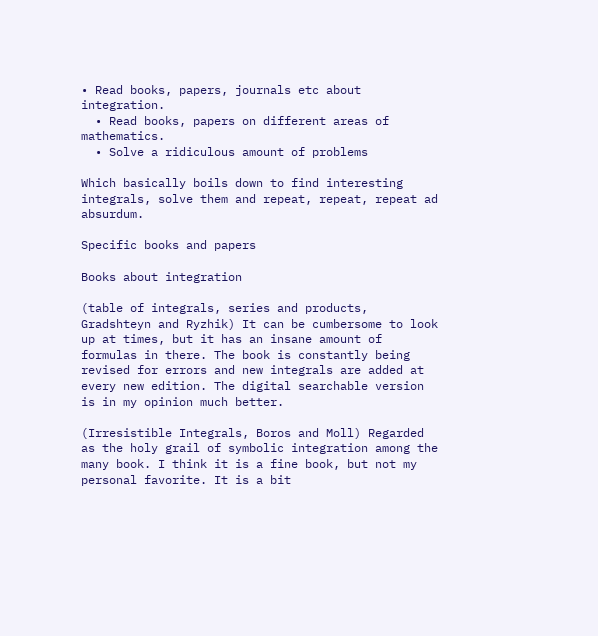• Read books, papers, journals etc about integration.
  • Read books, papers on different areas of mathematics.
  • Solve a ridiculous amount of problems

Which basically boils down to find interesting integrals, solve them and repeat, repeat, repeat ad absurdum.

Specific books and papers

Books about integration

(table of integrals, series and products, Gradshteyn and Ryzhik) It can be cumbersome to look up at times, but it has an insane amount of formulas in there. The book is constantly being revised for errors and new integrals are added at every new edition. The digital searchable version is in my opinion much better.

(Irresistible Integrals, Boros and Moll) Regarded as the holy grail of symbolic integration among the many book. I think it is a fine book, but not my personal favorite. It is a bit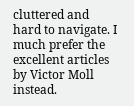cluttered and hard to navigate. I much prefer the excellent articles by Victor Moll instead.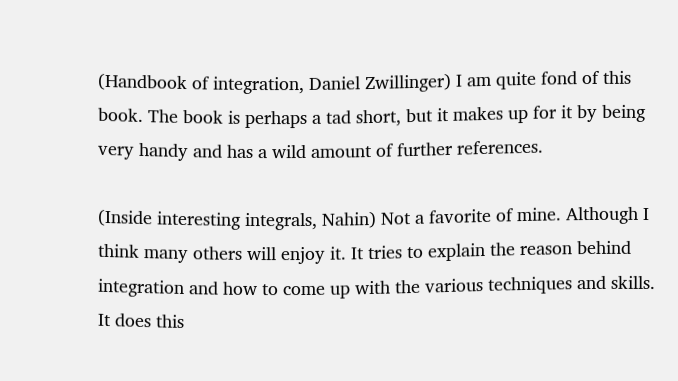(Handbook of integration, Daniel Zwillinger) I am quite fond of this book. The book is perhaps a tad short, but it makes up for it by being very handy and has a wild amount of further references.

(Inside interesting integrals, Nahin) Not a favorite of mine. Although I think many others will enjoy it. It tries to explain the reason behind integration and how to come up with the various techniques and skills. It does this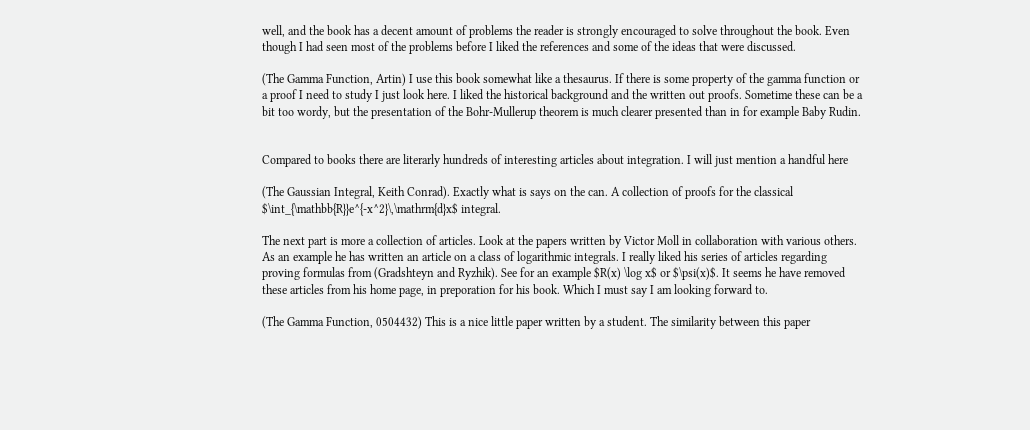well, and the book has a decent amount of problems the reader is strongly encouraged to solve throughout the book. Even though I had seen most of the problems before I liked the references and some of the ideas that were discussed.

(The Gamma Function, Artin) I use this book somewhat like a thesaurus. If there is some property of the gamma function or a proof I need to study I just look here. I liked the historical background and the written out proofs. Sometime these can be a bit too wordy, but the presentation of the Bohr-Mullerup theorem is much clearer presented than in for example Baby Rudin.


Compared to books there are literarly hundreds of interesting articles about integration. I will just mention a handful here

(The Gaussian Integral, Keith Conrad). Exactly what is says on the can. A collection of proofs for the classical $\int_{\mathbb{R}}e^{-x^2}\,\mathrm{d}x$ integral.

The next part is more a collection of articles. Look at the papers written by Victor Moll in collaboration with various others. As an example he has written an article on a class of logarithmic integrals. I really liked his series of articles regarding proving formulas from (Gradshteyn and Ryzhik). See for an example $R(x) \log x$ or $\psi(x)$. It seems he have removed these articles from his home page, in preporation for his book. Which I must say I am looking forward to.

(The Gamma Function, 0504432) This is a nice little paper written by a student. The similarity between this paper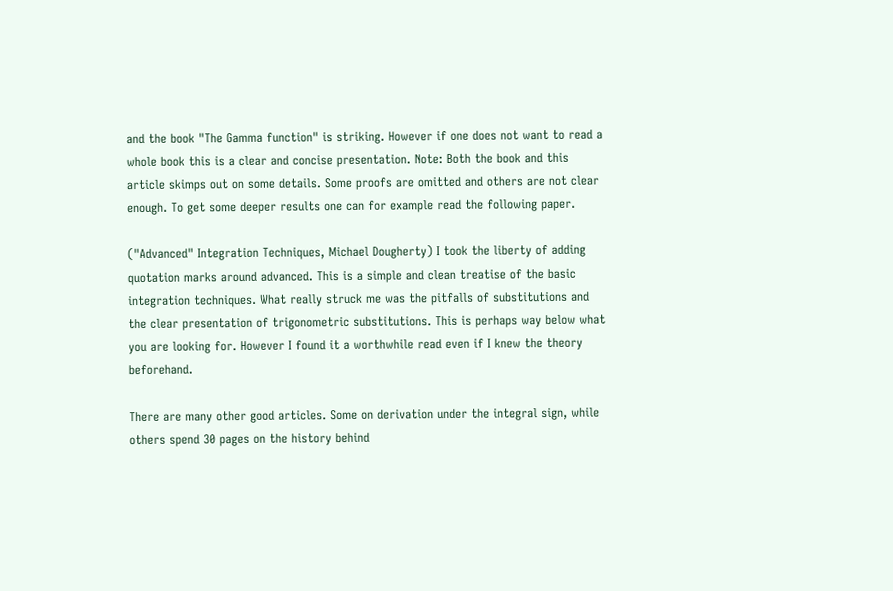and the book "The Gamma function" is striking. However if one does not want to read a whole book this is a clear and concise presentation. Note: Both the book and this article skimps out on some details. Some proofs are omitted and others are not clear enough. To get some deeper results one can for example read the following paper.

("Advanced" Integration Techniques, Michael Dougherty) I took the liberty of adding quotation marks around advanced. This is a simple and clean treatise of the basic integration techniques. What really struck me was the pitfalls of substitutions and the clear presentation of trigonometric substitutions. This is perhaps way below what you are looking for. However I found it a worthwhile read even if I knew the theory beforehand.

There are many other good articles. Some on derivation under the integral sign, while others spend 30 pages on the history behind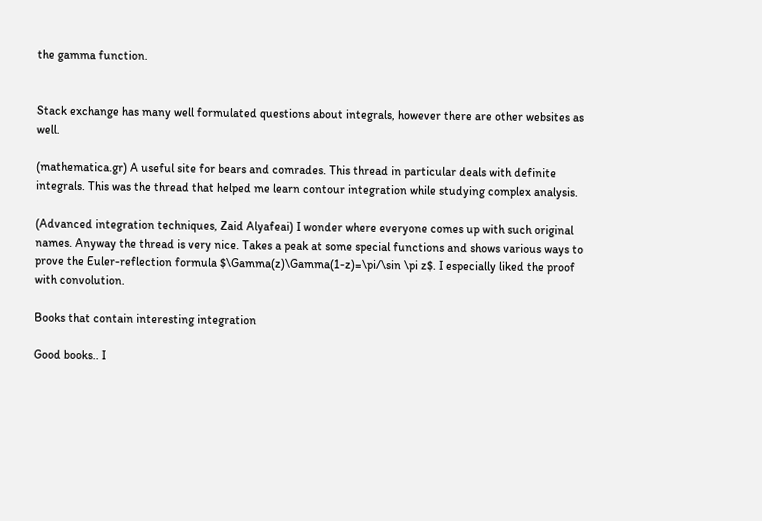the gamma function.


Stack exchange has many well formulated questions about integrals, however there are other websites as well.

(mathematica.gr) A useful site for bears and comrades. This thread in particular deals with definite integrals. This was the thread that helped me learn contour integration while studying complex analysis.

(Advanced integration techniques, Zaid Alyafeai) I wonder where everyone comes up with such original names. Anyway the thread is very nice. Takes a peak at some special functions and shows various ways to prove the Euler-reflection formula $\Gamma(z)\Gamma(1-z)=\pi/\sin \pi z$. I especially liked the proof with convolution.

Books that contain interesting integration

Good books.. I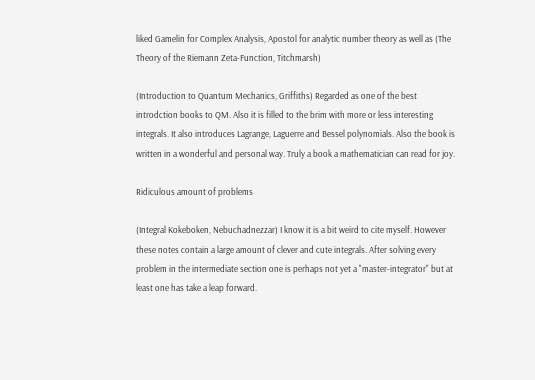liked Gamelin for Complex Analysis, Apostol for analytic number theory as well as (The Theory of the Riemann Zeta-Function, Titchmarsh)

(Introduction to Quantum Mechanics, Griffiths) Regarded as one of the best introdction books to QM. Also it is filled to the brim with more or less interesting integrals. It also introduces Lagrange, Laguerre and Bessel polynomials. Also the book is written in a wonderful and personal way. Truly a book a mathematician can read for joy.

Ridiculous amount of problems

(Integral Kokeboken, Nebuchadnezzar) I know it is a bit weird to cite myself. However these notes contain a large amount of clever and cute integrals. After solving every problem in the intermediate section one is perhaps not yet a "master-integrator" but at least one has take a leap forward.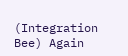(Integration Bee) Again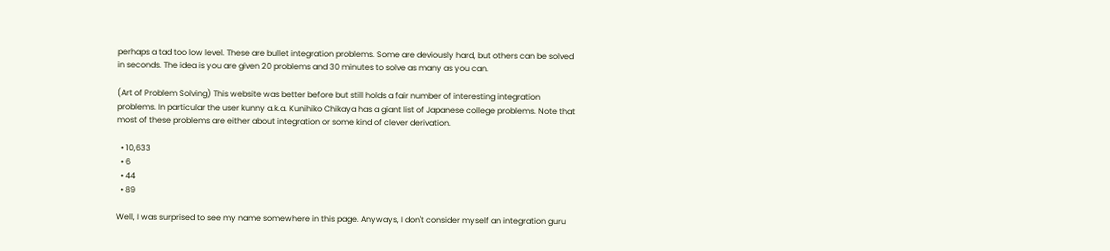perhaps a tad too low level. These are bullet integration problems. Some are deviously hard, but others can be solved in seconds. The idea is you are given 20 problems and 30 minutes to solve as many as you can.

(Art of Problem Solving) This website was better before but still holds a fair number of interesting integration problems. In particular the user kunny a.k.a. Kunihiko Chikaya has a giant list of Japanese college problems. Note that most of these problems are either about integration or some kind of clever derivation.

  • 10,633
  • 6
  • 44
  • 89

Well, I was surprised to see my name somewhere in this page. Anyways, I don't consider myself an integration guru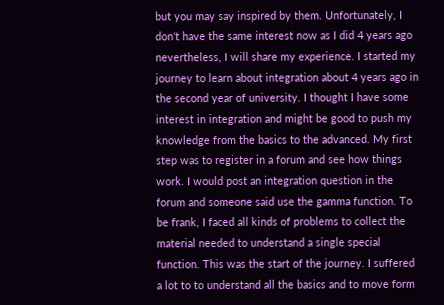but you may say inspired by them. Unfortunately, I don't have the same interest now as I did 4 years ago nevertheless, I will share my experience. I started my journey to learn about integration about 4 years ago in the second year of university. I thought I have some interest in integration and might be good to push my knowledge from the basics to the advanced. My first step was to register in a forum and see how things work. I would post an integration question in the forum and someone said use the gamma function. To be frank, I faced all kinds of problems to collect the material needed to understand a single special function. This was the start of the journey. I suffered a lot to to understand all the basics and to move form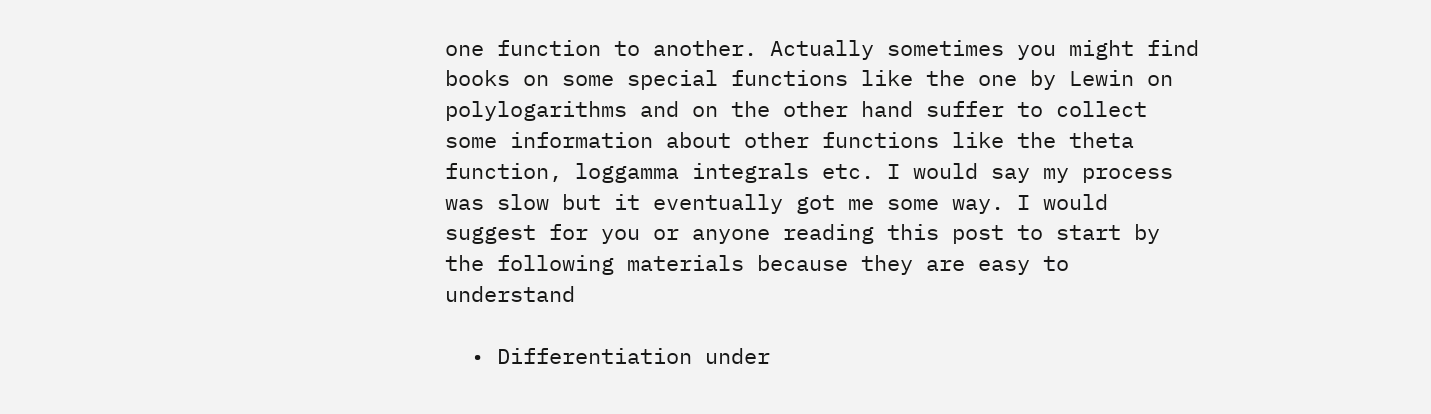one function to another. Actually sometimes you might find books on some special functions like the one by Lewin on polylogarithms and on the other hand suffer to collect some information about other functions like the theta function, loggamma integrals etc. I would say my process was slow but it eventually got me some way. I would suggest for you or anyone reading this post to start by the following materials because they are easy to understand

  • Differentiation under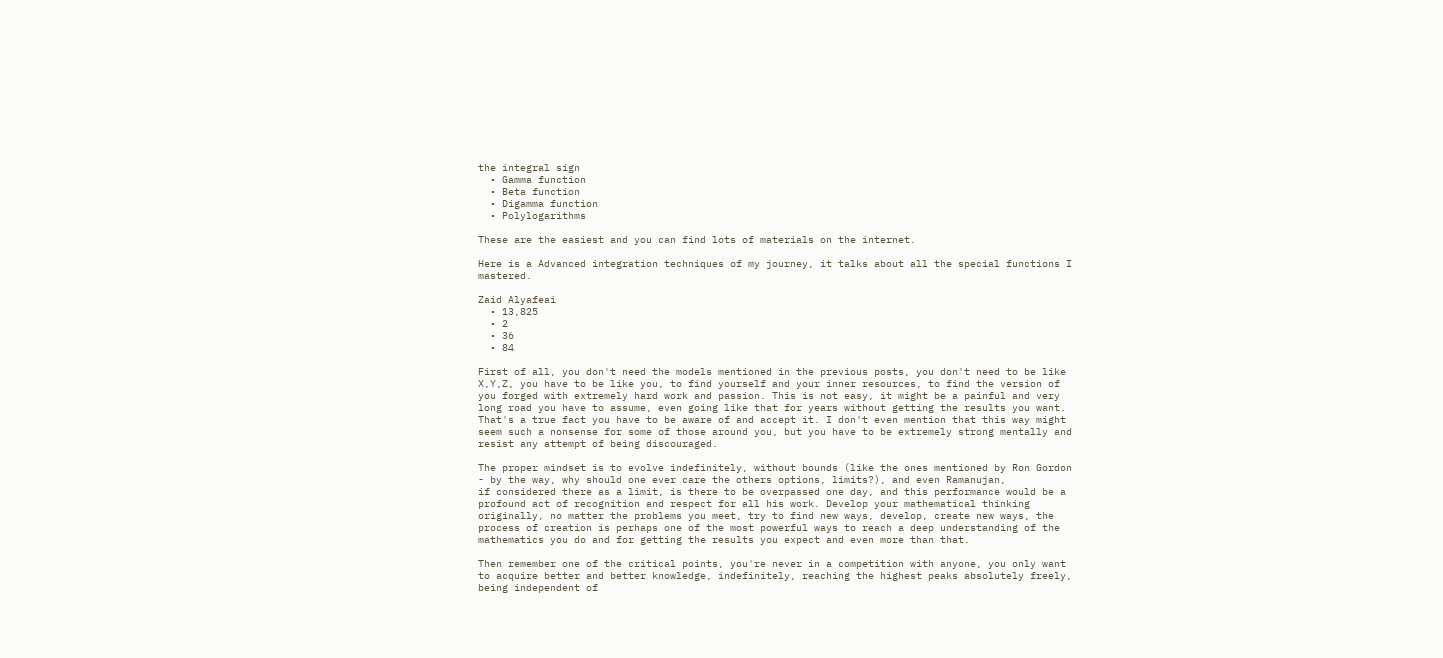the integral sign
  • Gamma function
  • Beta function
  • Digamma function
  • Polylogarithms

These are the easiest and you can find lots of materials on the internet.

Here is a Advanced integration techniques of my journey, it talks about all the special functions I mastered.

Zaid Alyafeai
  • 13,825
  • 2
  • 36
  • 84

First of all, you don't need the models mentioned in the previous posts, you don't need to be like X,Y,Z, you have to be like you, to find yourself and your inner resources, to find the version of you forged with extremely hard work and passion. This is not easy, it might be a painful and very long road you have to assume, even going like that for years without getting the results you want.
That's a true fact you have to be aware of and accept it. I don't even mention that this way might seem such a nonsense for some of those around you, but you have to be extremely strong mentally and resist any attempt of being discouraged.

The proper mindset is to evolve indefinitely, without bounds (like the ones mentioned by Ron Gordon - by the way, why should one ever care the others options, limits?), and even Ramanujan,
if considered there as a limit, is there to be overpassed one day, and this performance would be a profound act of recognition and respect for all his work. Develop your mathematical thinking originally, no matter the problems you meet, try to find new ways, develop, create new ways, the process of creation is perhaps one of the most powerful ways to reach a deep understanding of the mathematics you do and for getting the results you expect and even more than that.

Then remember one of the critical points, you're never in a competition with anyone, you only want to acquire better and better knowledge, indefinitely, reaching the highest peaks absolutely freely, being independent of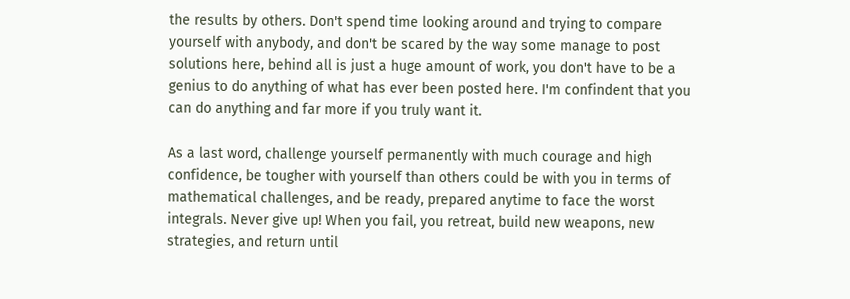the results by others. Don't spend time looking around and trying to compare yourself with anybody, and don't be scared by the way some manage to post solutions here, behind all is just a huge amount of work, you don't have to be a genius to do anything of what has ever been posted here. I'm confindent that you can do anything and far more if you truly want it.

As a last word, challenge yourself permanently with much courage and high confidence, be tougher with yourself than others could be with you in terms of mathematical challenges, and be ready, prepared anytime to face the worst integrals. Never give up! When you fail, you retreat, build new weapons, new strategies, and return until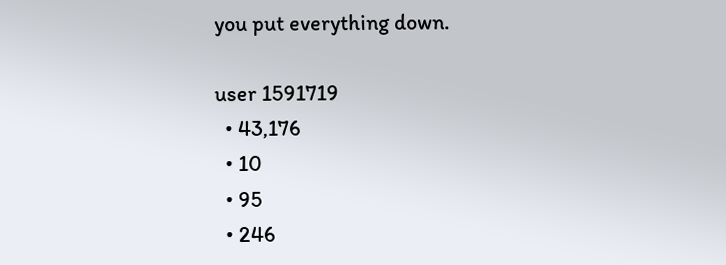you put everything down.

user 1591719
  • 43,176
  • 10
  • 95
  • 246